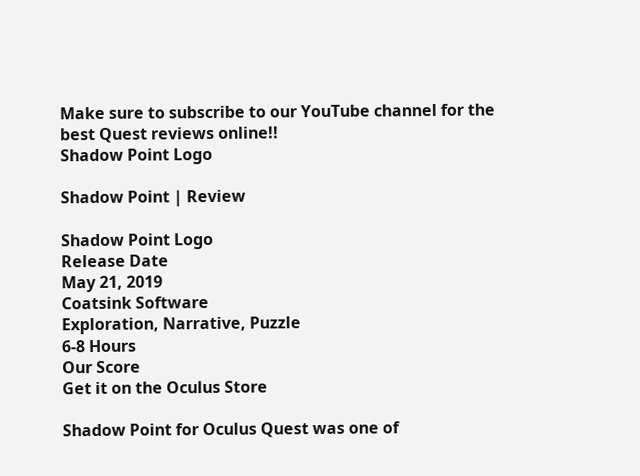Make sure to subscribe to our YouTube channel for the best Quest reviews online!!
Shadow Point Logo

Shadow Point | Review

Shadow Point Logo
Release Date
May 21, 2019
Coatsink Software
Exploration, Narrative, Puzzle
6-8 Hours
Our Score
Get it on the Oculus Store

Shadow Point for Oculus Quest was one of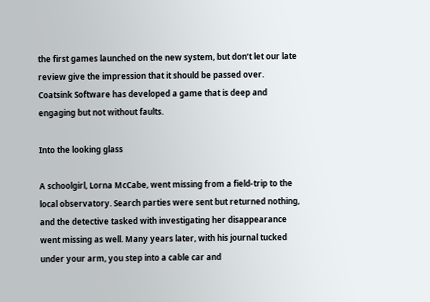the first games launched on the new system, but don’t let our late review give the impression that it should be passed over. Coatsink Software has developed a game that is deep and engaging but not without faults.

Into the looking glass

A schoolgirl, Lorna McCabe, went missing from a field-trip to the local observatory. Search parties were sent but returned nothing, and the detective tasked with investigating her disappearance went missing as well. Many years later, with his journal tucked under your arm, you step into a cable car and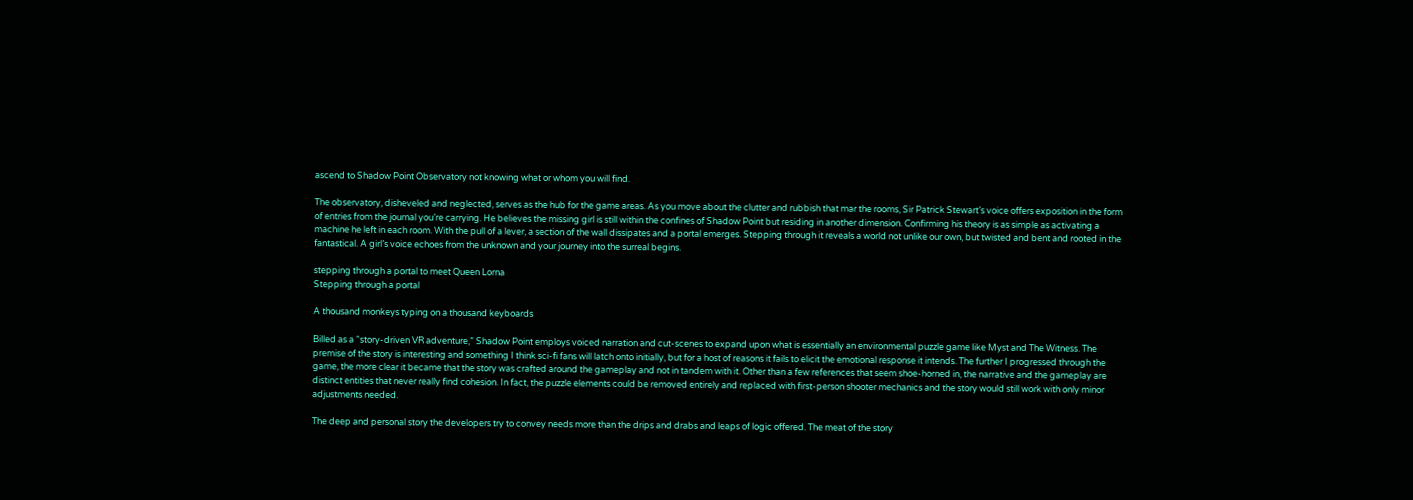ascend to Shadow Point Observatory not knowing what or whom you will find.

The observatory, disheveled and neglected, serves as the hub for the game areas. As you move about the clutter and rubbish that mar the rooms, Sir Patrick Stewart’s voice offers exposition in the form of entries from the journal you’re carrying. He believes the missing girl is still within the confines of Shadow Point but residing in another dimension. Confirming his theory is as simple as activating a machine he left in each room. With the pull of a lever, a section of the wall dissipates and a portal emerges. Stepping through it reveals a world not unlike our own, but twisted and bent and rooted in the fantastical. A girl’s voice echoes from the unknown and your journey into the surreal begins.

stepping through a portal to meet Queen Lorna
Stepping through a portal

A thousand monkeys typing on a thousand keyboards

Billed as a “story-driven VR adventure,” Shadow Point employs voiced narration and cut-scenes to expand upon what is essentially an environmental puzzle game like Myst and The Witness. The premise of the story is interesting and something I think sci-fi fans will latch onto initially, but for a host of reasons it fails to elicit the emotional response it intends. The further I progressed through the game, the more clear it became that the story was crafted around the gameplay and not in tandem with it. Other than a few references that seem shoe-horned in, the narrative and the gameplay are distinct entities that never really find cohesion. In fact, the puzzle elements could be removed entirely and replaced with first-person shooter mechanics and the story would still work with only minor adjustments needed.

The deep and personal story the developers try to convey needs more than the drips and drabs and leaps of logic offered. The meat of the story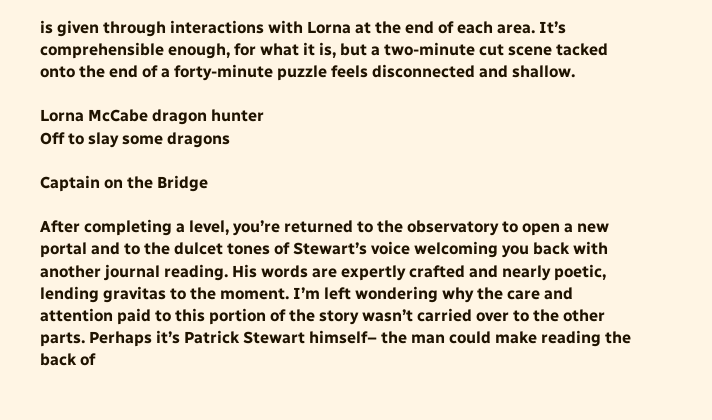is given through interactions with Lorna at the end of each area. It’s comprehensible enough, for what it is, but a two-minute cut scene tacked onto the end of a forty-minute puzzle feels disconnected and shallow.

Lorna McCabe dragon hunter
Off to slay some dragons

Captain on the Bridge

After completing a level, you’re returned to the observatory to open a new portal and to the dulcet tones of Stewart’s voice welcoming you back with another journal reading. His words are expertly crafted and nearly poetic, lending gravitas to the moment. I’m left wondering why the care and attention paid to this portion of the story wasn’t carried over to the other parts. Perhaps it’s Patrick Stewart himself– the man could make reading the back of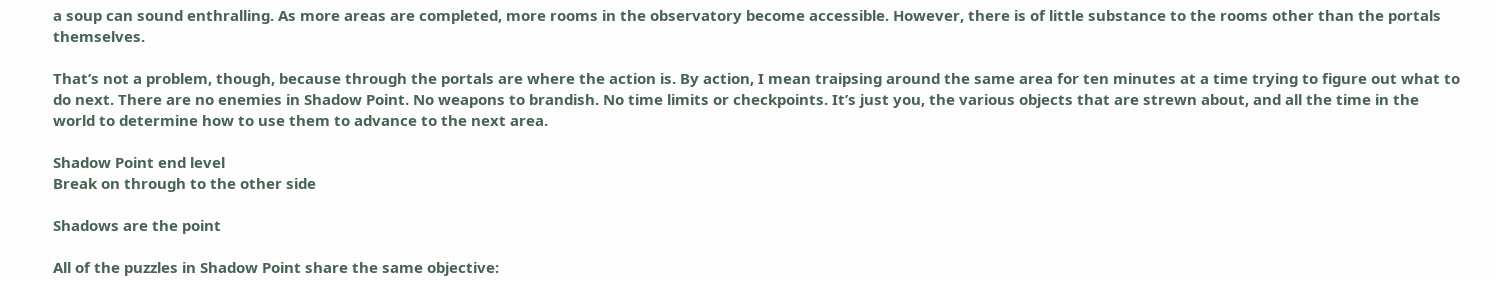a soup can sound enthralling. As more areas are completed, more rooms in the observatory become accessible. However, there is of little substance to the rooms other than the portals themselves.

That’s not a problem, though, because through the portals are where the action is. By action, I mean traipsing around the same area for ten minutes at a time trying to figure out what to do next. There are no enemies in Shadow Point. No weapons to brandish. No time limits or checkpoints. It’s just you, the various objects that are strewn about, and all the time in the world to determine how to use them to advance to the next area.

Shadow Point end level
Break on through to the other side

Shadows are the point

All of the puzzles in Shadow Point share the same objective: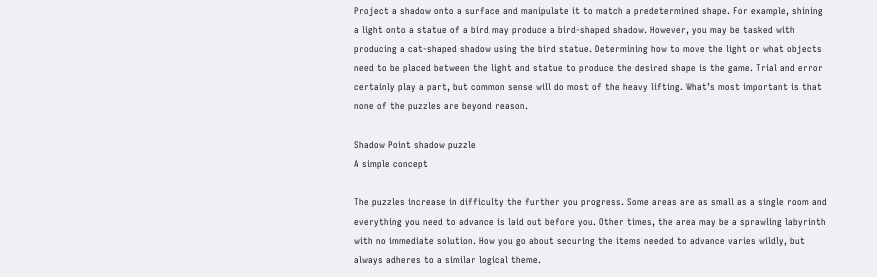Project a shadow onto a surface and manipulate it to match a predetermined shape. For example, shining a light onto a statue of a bird may produce a bird-shaped shadow. However, you may be tasked with producing a cat-shaped shadow using the bird statue. Determining how to move the light or what objects need to be placed between the light and statue to produce the desired shape is the game. Trial and error certainly play a part, but common sense will do most of the heavy lifting. What’s most important is that none of the puzzles are beyond reason.

Shadow Point shadow puzzle
A simple concept

The puzzles increase in difficulty the further you progress. Some areas are as small as a single room and everything you need to advance is laid out before you. Other times, the area may be a sprawling labyrinth with no immediate solution. How you go about securing the items needed to advance varies wildly, but always adheres to a similar logical theme.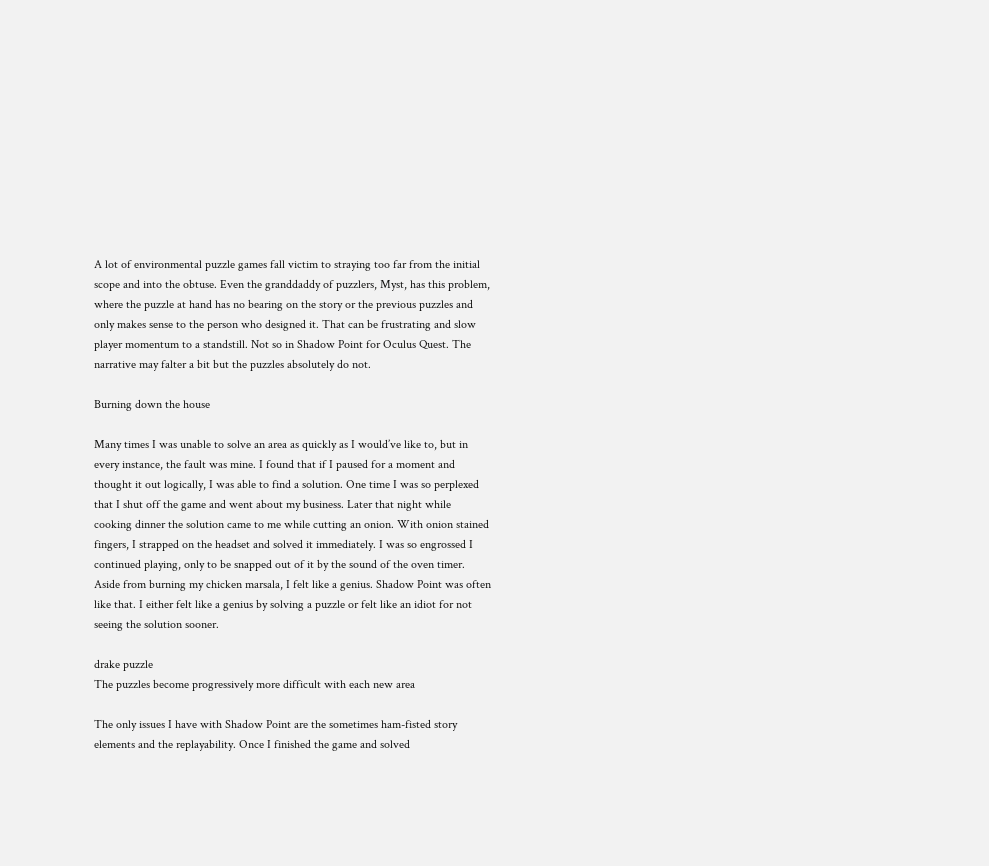A lot of environmental puzzle games fall victim to straying too far from the initial scope and into the obtuse. Even the granddaddy of puzzlers, Myst, has this problem, where the puzzle at hand has no bearing on the story or the previous puzzles and only makes sense to the person who designed it. That can be frustrating and slow player momentum to a standstill. Not so in Shadow Point for Oculus Quest. The narrative may falter a bit but the puzzles absolutely do not.

Burning down the house

Many times I was unable to solve an area as quickly as I would’ve like to, but in every instance, the fault was mine. I found that if I paused for a moment and thought it out logically, I was able to find a solution. One time I was so perplexed that I shut off the game and went about my business. Later that night while cooking dinner the solution came to me while cutting an onion. With onion stained fingers, I strapped on the headset and solved it immediately. I was so engrossed I continued playing, only to be snapped out of it by the sound of the oven timer. Aside from burning my chicken marsala, I felt like a genius. Shadow Point was often like that. I either felt like a genius by solving a puzzle or felt like an idiot for not seeing the solution sooner.

drake puzzle
The puzzles become progressively more difficult with each new area

The only issues I have with Shadow Point are the sometimes ham-fisted story elements and the replayability. Once I finished the game and solved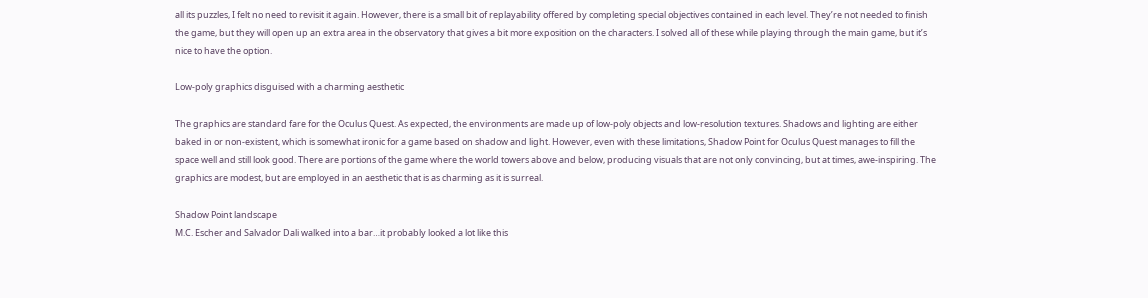all its puzzles, I felt no need to revisit it again. However, there is a small bit of replayability offered by completing special objectives contained in each level. They’re not needed to finish the game, but they will open up an extra area in the observatory that gives a bit more exposition on the characters. I solved all of these while playing through the main game, but it’s nice to have the option.

Low-poly graphics disguised with a charming aesthetic

The graphics are standard fare for the Oculus Quest. As expected, the environments are made up of low-poly objects and low-resolution textures. Shadows and lighting are either baked in or non-existent, which is somewhat ironic for a game based on shadow and light. However, even with these limitations, Shadow Point for Oculus Quest manages to fill the space well and still look good. There are portions of the game where the world towers above and below, producing visuals that are not only convincing, but at times, awe-inspiring. The graphics are modest, but are employed in an aesthetic that is as charming as it is surreal.

Shadow Point landscape
M.C. Escher and Salvador Dali walked into a bar…it probably looked a lot like this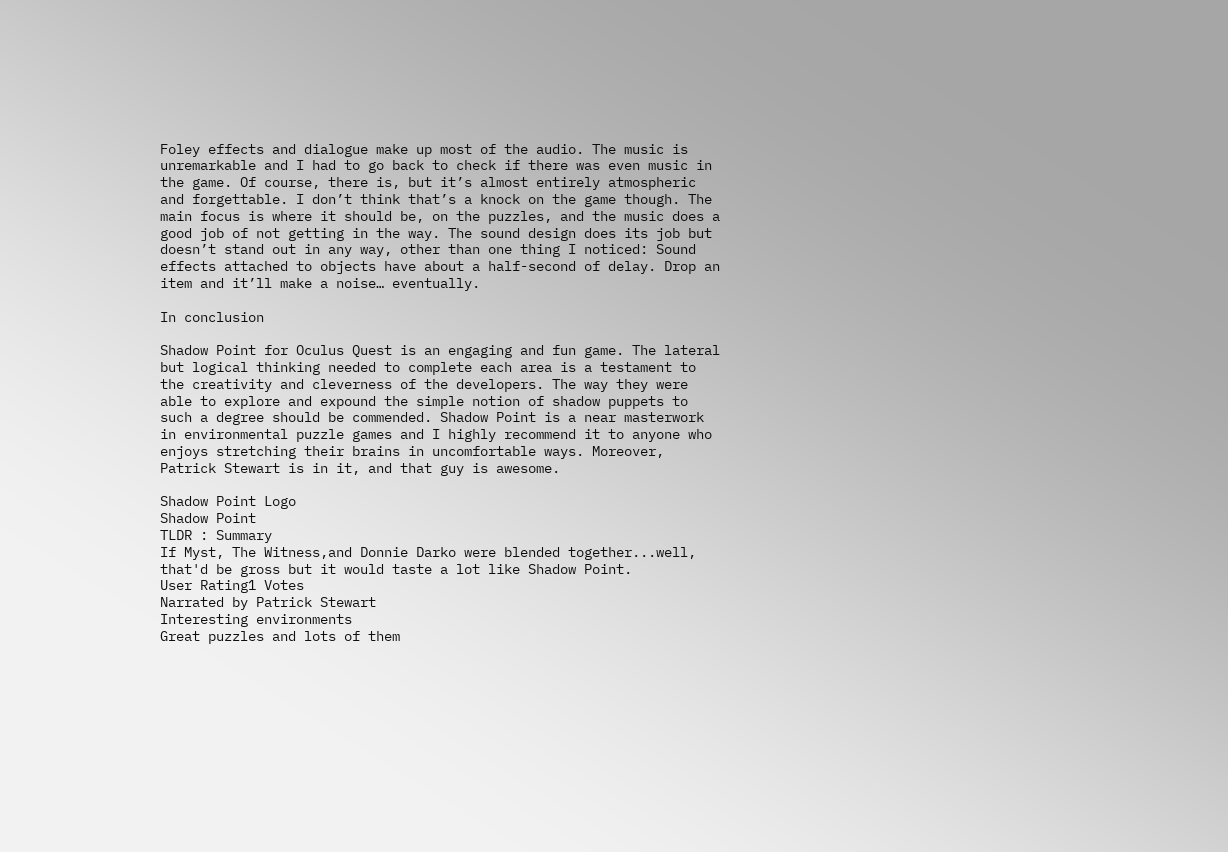Foley effects and dialogue make up most of the audio. The music is unremarkable and I had to go back to check if there was even music in the game. Of course, there is, but it’s almost entirely atmospheric and forgettable. I don’t think that’s a knock on the game though. The main focus is where it should be, on the puzzles, and the music does a good job of not getting in the way. The sound design does its job but doesn’t stand out in any way, other than one thing I noticed: Sound effects attached to objects have about a half-second of delay. Drop an item and it’ll make a noise… eventually.

In conclusion

Shadow Point for Oculus Quest is an engaging and fun game. The lateral but logical thinking needed to complete each area is a testament to the creativity and cleverness of the developers. The way they were able to explore and expound the simple notion of shadow puppets to such a degree should be commended. Shadow Point is a near masterwork in environmental puzzle games and I highly recommend it to anyone who enjoys stretching their brains in uncomfortable ways. Moreover, Patrick Stewart is in it, and that guy is awesome.

Shadow Point Logo
Shadow Point
TLDR : Summary
If Myst, The Witness,and Donnie Darko were blended together...well, that'd be gross but it would taste a lot like Shadow Point.
User Rating1 Votes
Narrated by Patrick Stewart
Interesting environments
Great puzzles and lots of them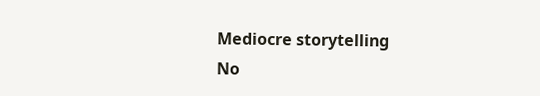Mediocre storytelling
No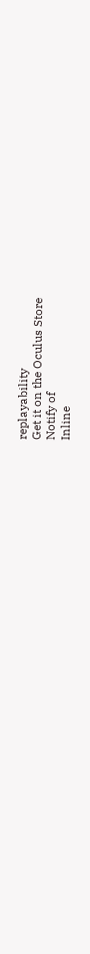replayability
Get it on the Oculus Store
Notify of
Inline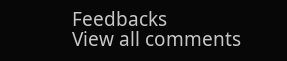Feedbacks
View all comments